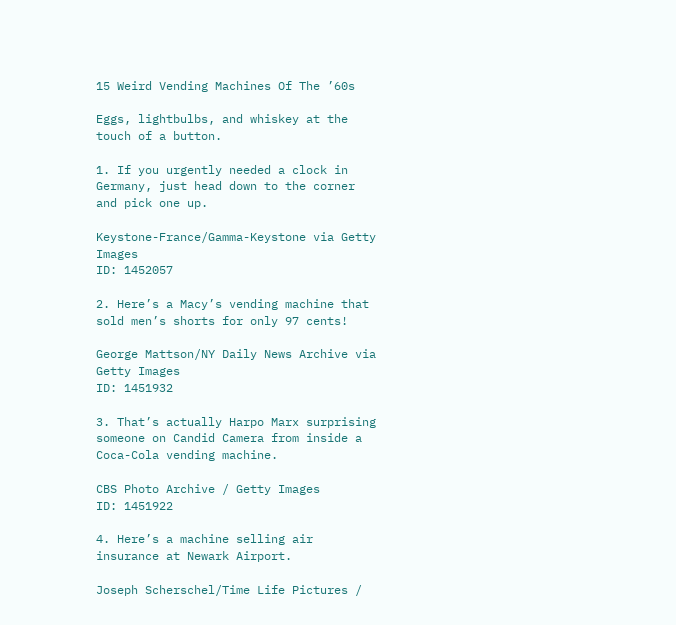15 Weird Vending Machines Of The ’60s

Eggs, lightbulbs, and whiskey at the touch of a button.

1. If you urgently needed a clock in Germany, just head down to the corner and pick one up.

Keystone-France/Gamma-Keystone via Getty Images
ID: 1452057

2. Here’s a Macy’s vending machine that sold men’s shorts for only 97 cents!

George Mattson/NY Daily News Archive via Getty Images
ID: 1451932

3. That’s actually Harpo Marx surprising someone on Candid Camera from inside a Coca-Cola vending machine.

CBS Photo Archive / Getty Images
ID: 1451922

4. Here’s a machine selling air insurance at Newark Airport.

Joseph Scherschel/Time Life Pictures /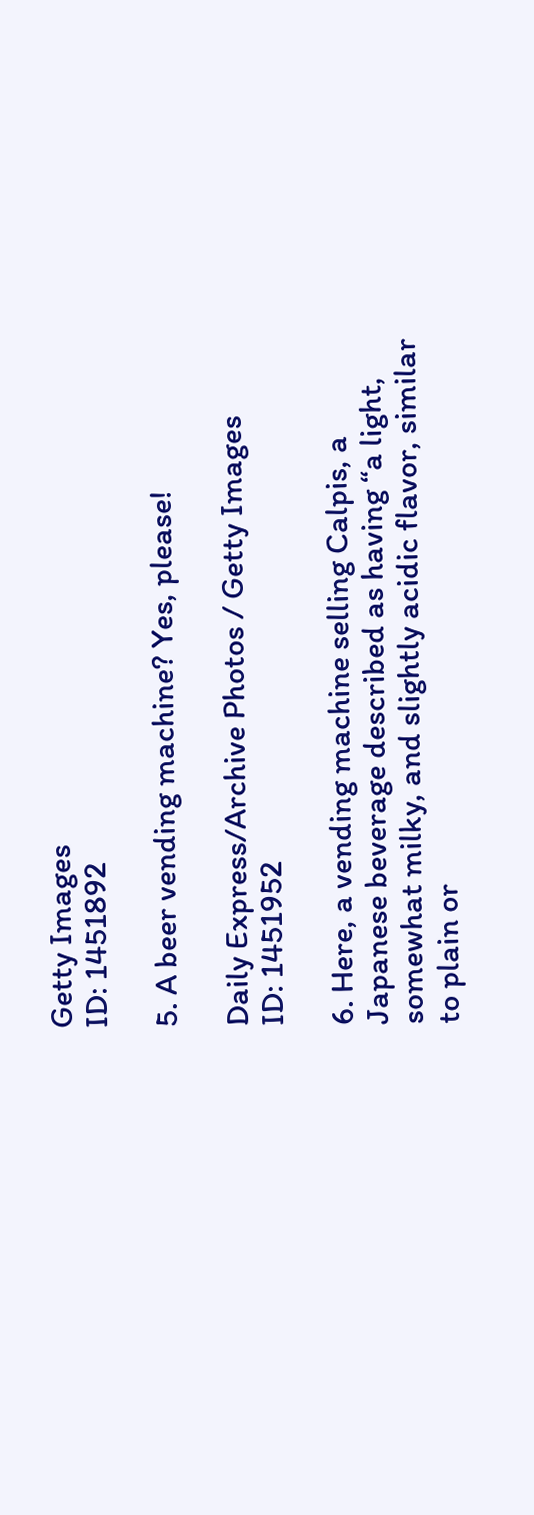Getty Images
ID: 1451892

5. A beer vending machine? Yes, please!

Daily Express/Archive Photos / Getty Images
ID: 1451952

6. Here, a vending machine selling Calpis, a Japanese beverage described as having “a light, somewhat milky, and slightly acidic flavor, similar to plain or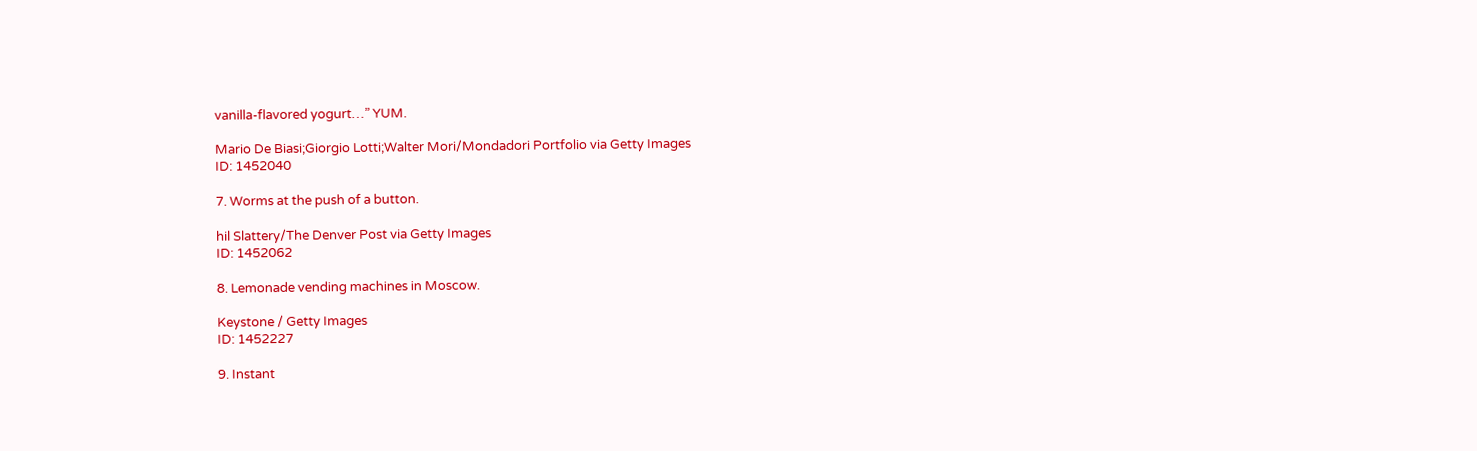vanilla-flavored yogurt…” YUM.

Mario De Biasi;Giorgio Lotti;Walter Mori/Mondadori Portfolio via Getty Images
ID: 1452040

7. Worms at the push of a button.

hil Slattery/The Denver Post via Getty Images
ID: 1452062

8. Lemonade vending machines in Moscow.

Keystone / Getty Images
ID: 1452227

9. Instant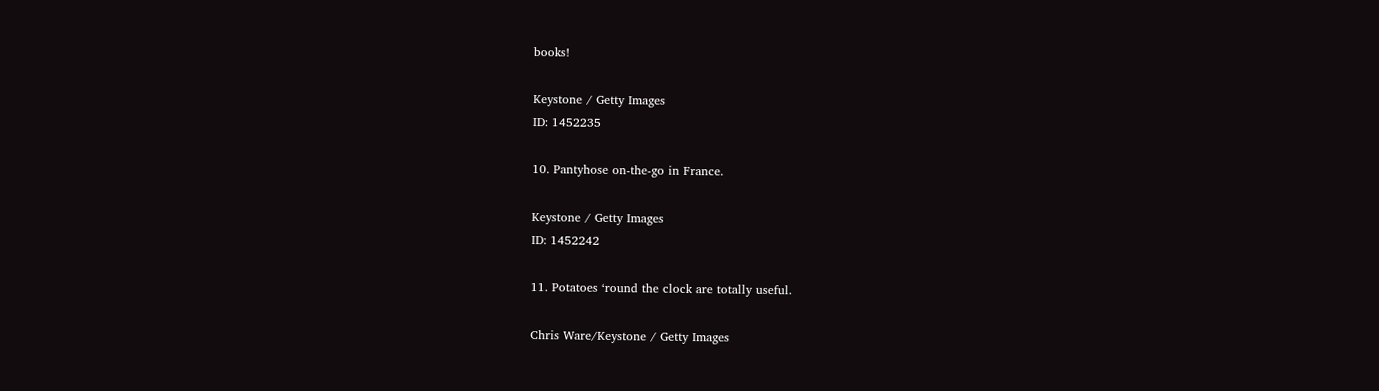books!

Keystone / Getty Images
ID: 1452235

10. Pantyhose on-the-go in France.

Keystone / Getty Images
ID: 1452242

11. Potatoes ‘round the clock are totally useful.

Chris Ware/Keystone / Getty Images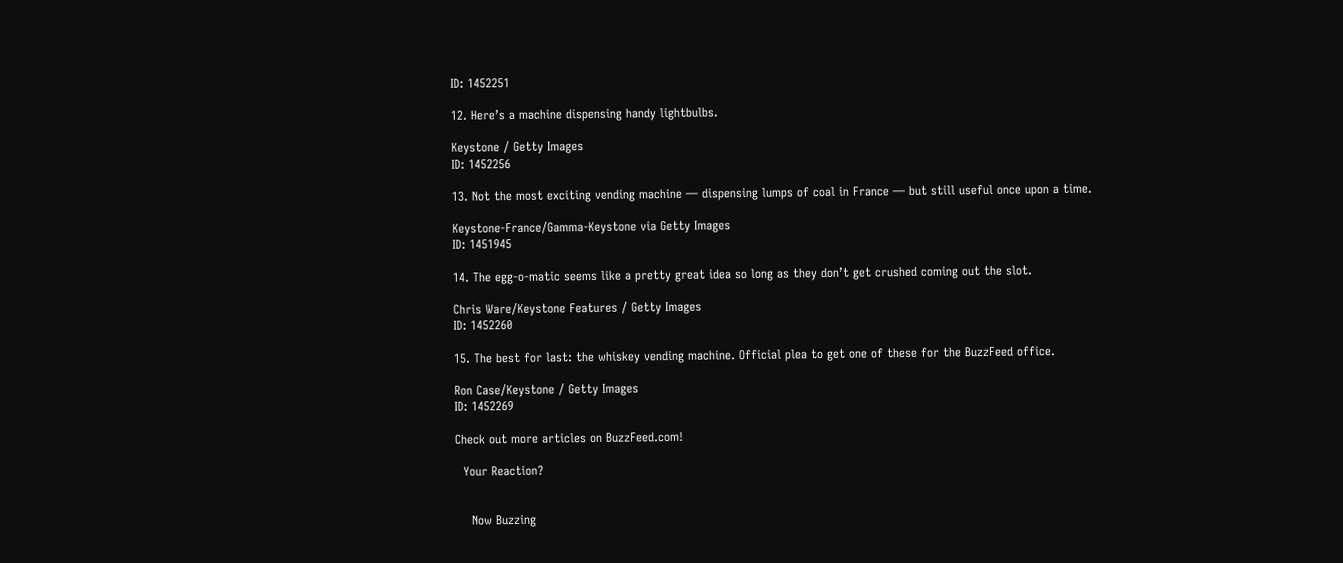ID: 1452251

12. Here’s a machine dispensing handy lightbulbs.

Keystone / Getty Images
ID: 1452256

13. Not the most exciting vending machine — dispensing lumps of coal in France — but still useful once upon a time.

Keystone-France/Gamma-Keystone via Getty Images
ID: 1451945

14. The egg-o-matic seems like a pretty great idea so long as they don’t get crushed coming out the slot.

Chris Ware/Keystone Features / Getty Images
ID: 1452260

15. The best for last: the whiskey vending machine. Official plea to get one of these for the BuzzFeed office.

Ron Case/Keystone / Getty Images
ID: 1452269

Check out more articles on BuzzFeed.com!

  Your Reaction?


    Now Buzzing